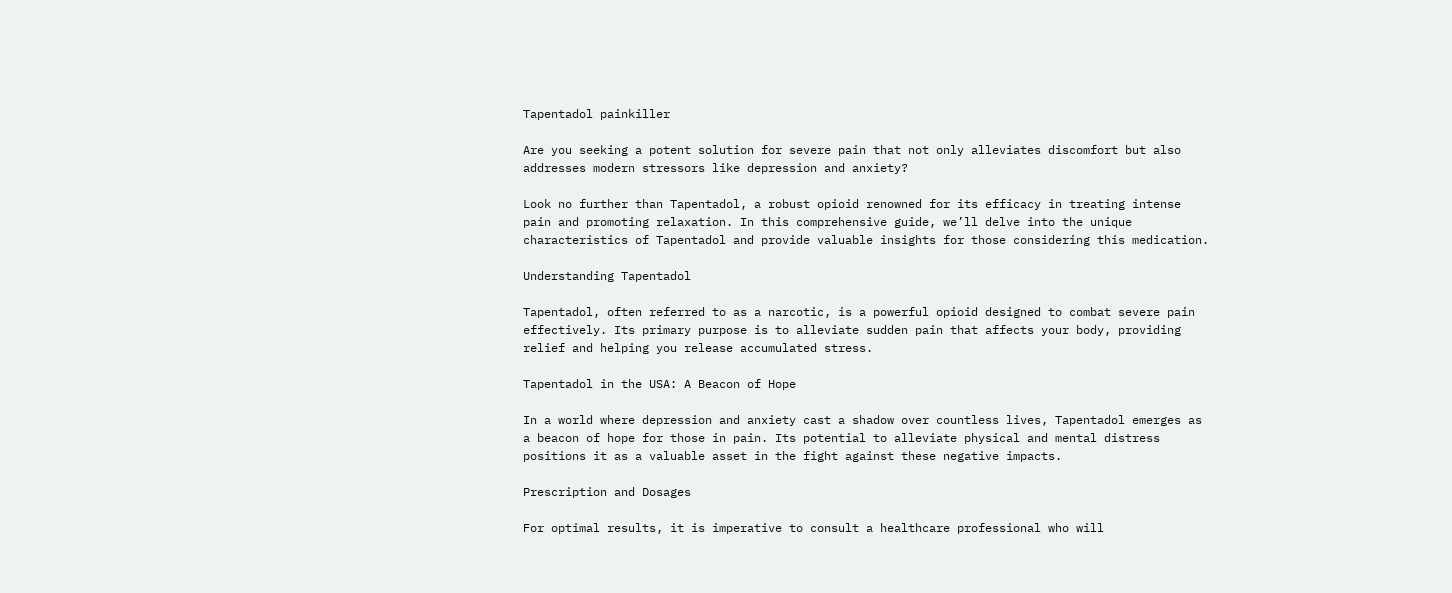Tapentadol painkiller

Are you seeking a potent solution for severe pain that not only alleviates discomfort but also addresses modern stressors like depression and anxiety?

Look no further than Tapentadol, a robust opioid renowned for its efficacy in treating intense pain and promoting relaxation. In this comprehensive guide, we’ll delve into the unique characteristics of Tapentadol and provide valuable insights for those considering this medication.

Understanding Tapentadol

Tapentadol, often referred to as a narcotic, is a powerful opioid designed to combat severe pain effectively. Its primary purpose is to alleviate sudden pain that affects your body, providing relief and helping you release accumulated stress.

Tapentadol in the USA: A Beacon of Hope

In a world where depression and anxiety cast a shadow over countless lives, Tapentadol emerges as a beacon of hope for those in pain. Its potential to alleviate physical and mental distress positions it as a valuable asset in the fight against these negative impacts.

Prescription and Dosages

For optimal results, it is imperative to consult a healthcare professional who will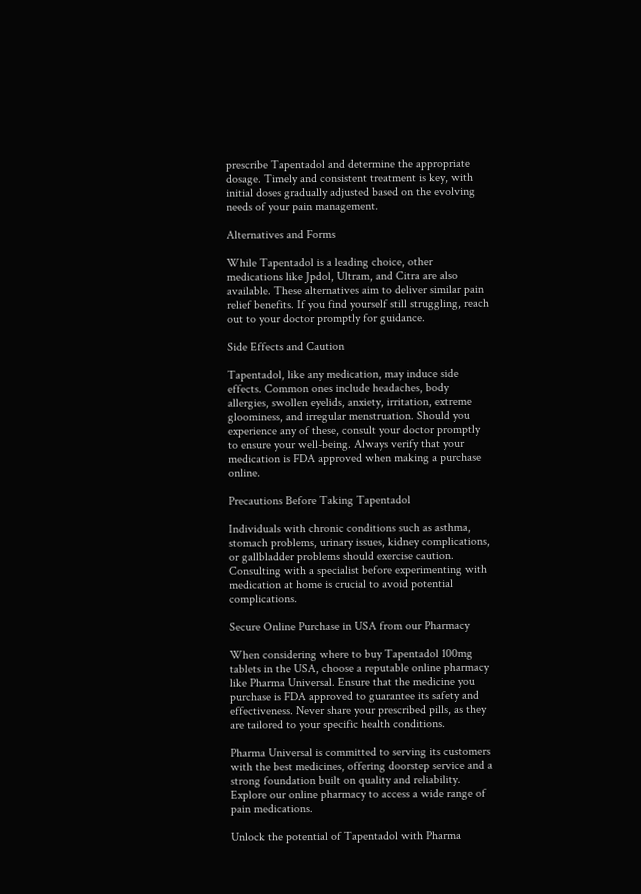prescribe Tapentadol and determine the appropriate dosage. Timely and consistent treatment is key, with initial doses gradually adjusted based on the evolving needs of your pain management.

Alternatives and Forms

While Tapentadol is a leading choice, other medications like Jpdol, Ultram, and Citra are also available. These alternatives aim to deliver similar pain relief benefits. If you find yourself still struggling, reach out to your doctor promptly for guidance.

Side Effects and Caution

Tapentadol, like any medication, may induce side effects. Common ones include headaches, body allergies, swollen eyelids, anxiety, irritation, extreme gloominess, and irregular menstruation. Should you experience any of these, consult your doctor promptly to ensure your well-being. Always verify that your medication is FDA approved when making a purchase online.

Precautions Before Taking Tapentadol

Individuals with chronic conditions such as asthma, stomach problems, urinary issues, kidney complications, or gallbladder problems should exercise caution. Consulting with a specialist before experimenting with medication at home is crucial to avoid potential complications.

Secure Online Purchase in USA from our Pharmacy

When considering where to buy Tapentadol 100mg tablets in the USA, choose a reputable online pharmacy like Pharma Universal. Ensure that the medicine you purchase is FDA approved to guarantee its safety and effectiveness. Never share your prescribed pills, as they are tailored to your specific health conditions.

Pharma Universal is committed to serving its customers with the best medicines, offering doorstep service and a strong foundation built on quality and reliability. Explore our online pharmacy to access a wide range of  pain medications.

Unlock the potential of Tapentadol with Pharma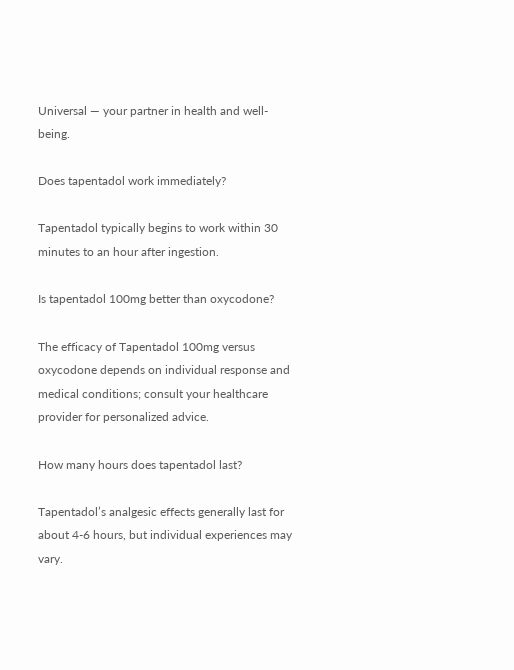Universal — your partner in health and well-being.

Does tapentadol work immediately?

Tapentadol typically begins to work within 30 minutes to an hour after ingestion.

Is tapentadol 100mg better than oxycodone?

The efficacy of Tapentadol 100mg versus oxycodone depends on individual response and medical conditions; consult your healthcare provider for personalized advice.

How many hours does tapentadol last?

Tapentadol’s analgesic effects generally last for about 4-6 hours, but individual experiences may vary.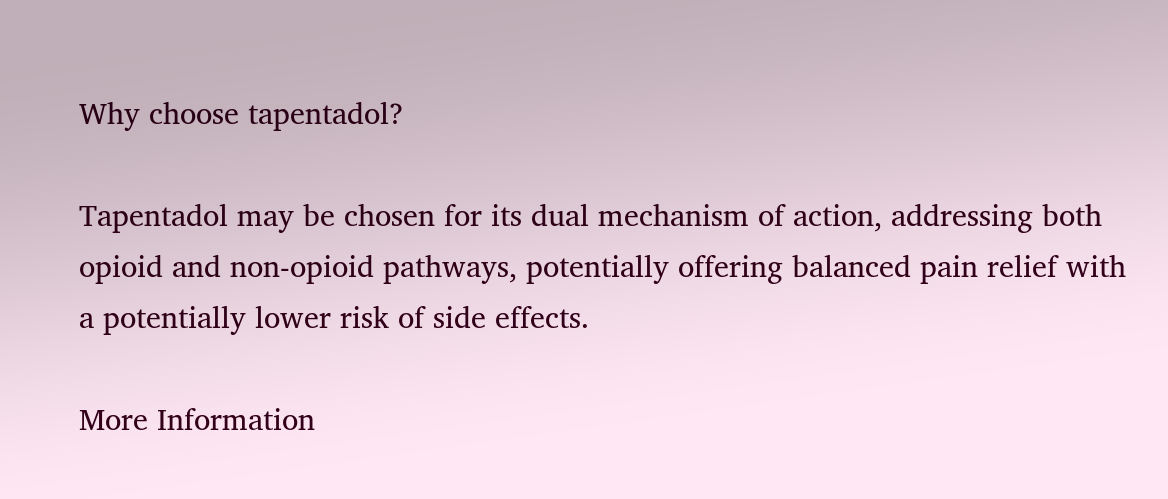Why choose tapentadol?

Tapentadol may be chosen for its dual mechanism of action, addressing both opioid and non-opioid pathways, potentially offering balanced pain relief with a potentially lower risk of side effects.

More Information